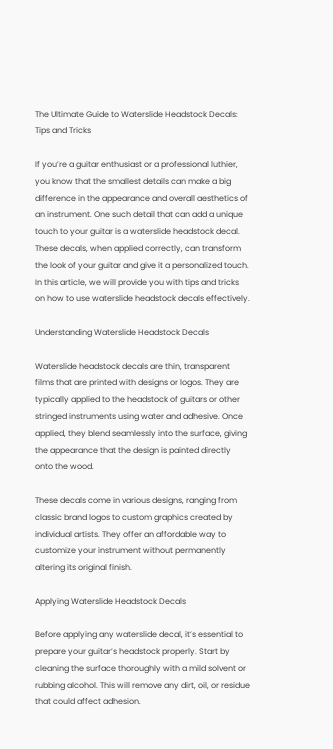The Ultimate Guide to Waterslide Headstock Decals: Tips and Tricks

If you’re a guitar enthusiast or a professional luthier, you know that the smallest details can make a big difference in the appearance and overall aesthetics of an instrument. One such detail that can add a unique touch to your guitar is a waterslide headstock decal. These decals, when applied correctly, can transform the look of your guitar and give it a personalized touch. In this article, we will provide you with tips and tricks on how to use waterslide headstock decals effectively.

Understanding Waterslide Headstock Decals

Waterslide headstock decals are thin, transparent films that are printed with designs or logos. They are typically applied to the headstock of guitars or other stringed instruments using water and adhesive. Once applied, they blend seamlessly into the surface, giving the appearance that the design is painted directly onto the wood.

These decals come in various designs, ranging from classic brand logos to custom graphics created by individual artists. They offer an affordable way to customize your instrument without permanently altering its original finish.

Applying Waterslide Headstock Decals

Before applying any waterslide decal, it’s essential to prepare your guitar’s headstock properly. Start by cleaning the surface thoroughly with a mild solvent or rubbing alcohol. This will remove any dirt, oil, or residue that could affect adhesion.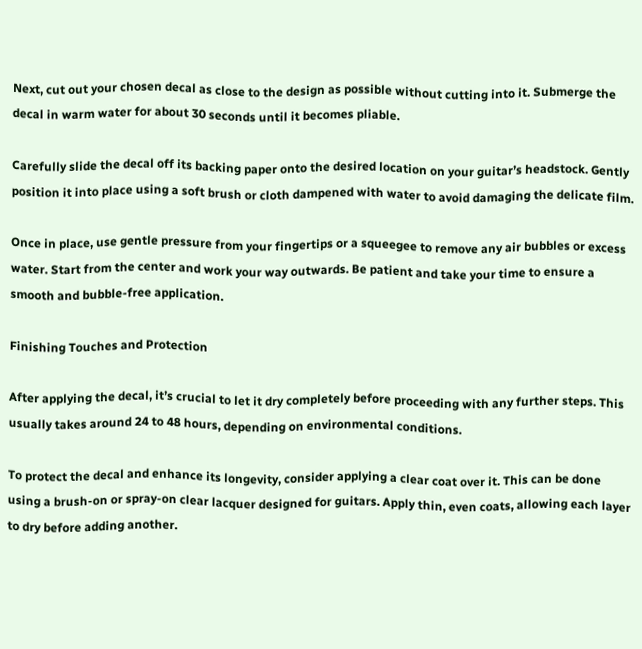Next, cut out your chosen decal as close to the design as possible without cutting into it. Submerge the decal in warm water for about 30 seconds until it becomes pliable.

Carefully slide the decal off its backing paper onto the desired location on your guitar’s headstock. Gently position it into place using a soft brush or cloth dampened with water to avoid damaging the delicate film.

Once in place, use gentle pressure from your fingertips or a squeegee to remove any air bubbles or excess water. Start from the center and work your way outwards. Be patient and take your time to ensure a smooth and bubble-free application.

Finishing Touches and Protection

After applying the decal, it’s crucial to let it dry completely before proceeding with any further steps. This usually takes around 24 to 48 hours, depending on environmental conditions.

To protect the decal and enhance its longevity, consider applying a clear coat over it. This can be done using a brush-on or spray-on clear lacquer designed for guitars. Apply thin, even coats, allowing each layer to dry before adding another.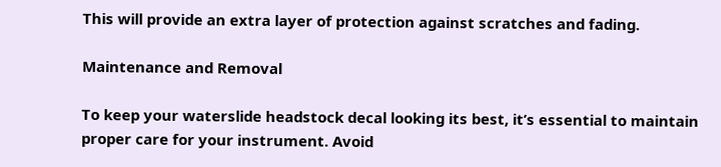This will provide an extra layer of protection against scratches and fading.

Maintenance and Removal

To keep your waterslide headstock decal looking its best, it’s essential to maintain proper care for your instrument. Avoid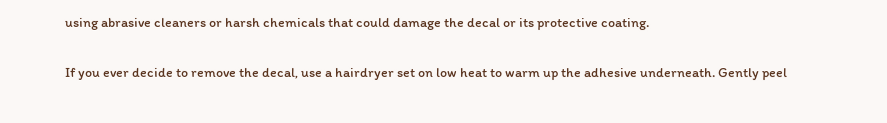using abrasive cleaners or harsh chemicals that could damage the decal or its protective coating.

If you ever decide to remove the decal, use a hairdryer set on low heat to warm up the adhesive underneath. Gently peel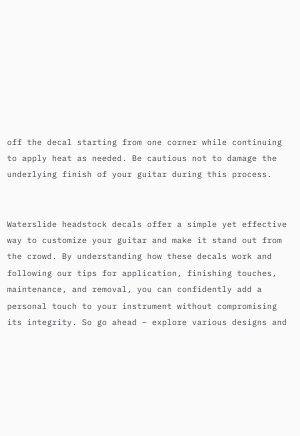off the decal starting from one corner while continuing to apply heat as needed. Be cautious not to damage the underlying finish of your guitar during this process.


Waterslide headstock decals offer a simple yet effective way to customize your guitar and make it stand out from the crowd. By understanding how these decals work and following our tips for application, finishing touches, maintenance, and removal, you can confidently add a personal touch to your instrument without compromising its integrity. So go ahead – explore various designs and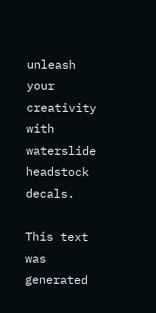unleash your creativity with waterslide headstock decals.

This text was generated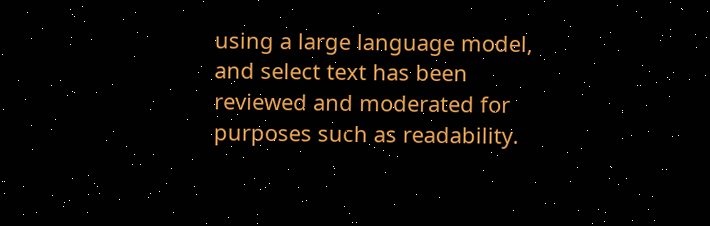using a large language model, and select text has been reviewed and moderated for purposes such as readability.